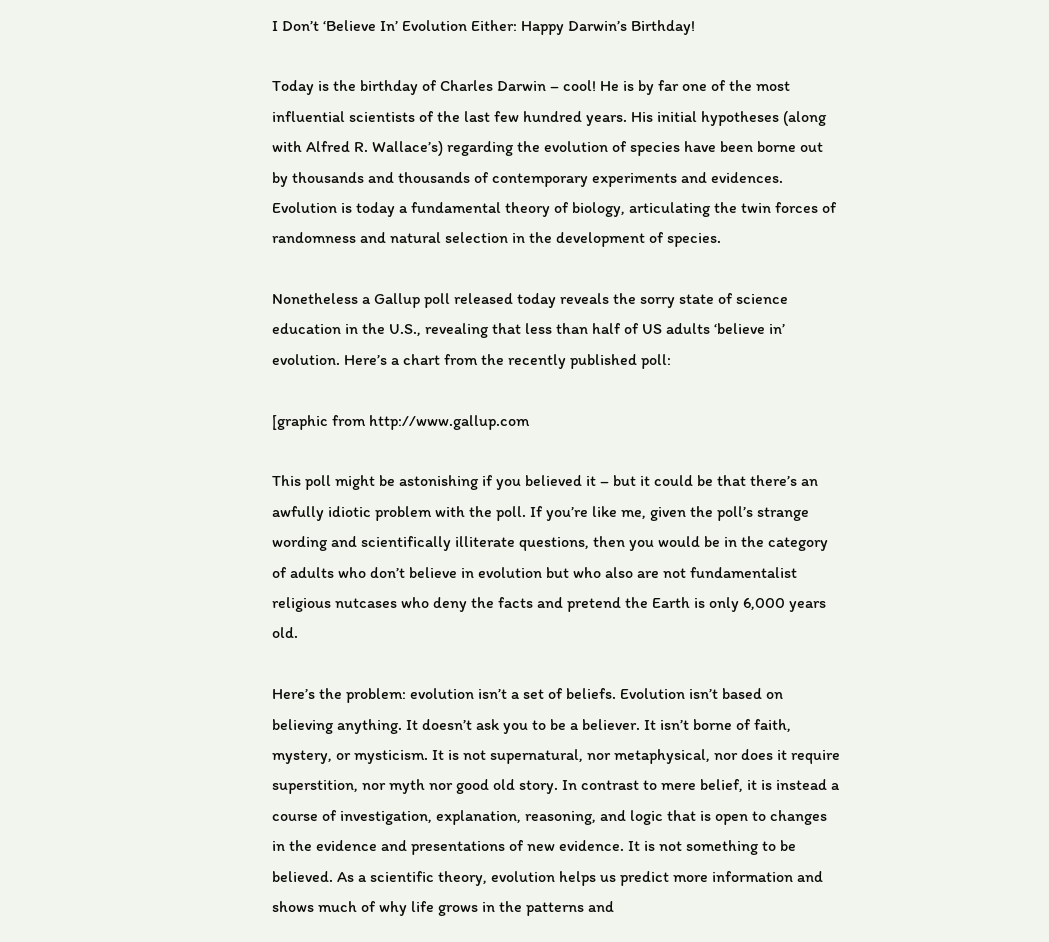I Don’t ‘Believe In’ Evolution Either: Happy Darwin’s Birthday!

Today is the birthday of Charles Darwin – cool! He is by far one of the most influential scientists of the last few hundred years. His initial hypotheses (along with Alfred R. Wallace’s) regarding the evolution of species have been borne out by thousands and thousands of contemporary experiments and evidences. Evolution is today a fundamental theory of biology, articulating the twin forces of randomness and natural selection in the development of species.

Nonetheless a Gallup poll released today reveals the sorry state of science education in the U.S., revealing that less than half of US adults ‘believe in’ evolution. Here’s a chart from the recently published poll:

[graphic from http://www.gallup.com

This poll might be astonishing if you believed it – but it could be that there’s an awfully idiotic problem with the poll. If you’re like me, given the poll’s strange wording and scientifically illiterate questions, then you would be in the category of adults who don’t believe in evolution but who also are not fundamentalist religious nutcases who deny the facts and pretend the Earth is only 6,000 years old.

Here’s the problem: evolution isn’t a set of beliefs. Evolution isn’t based on believing anything. It doesn’t ask you to be a believer. It isn’t borne of faith, mystery, or mysticism. It is not supernatural, nor metaphysical, nor does it require superstition, nor myth nor good old story. In contrast to mere belief, it is instead a course of investigation, explanation, reasoning, and logic that is open to changes in the evidence and presentations of new evidence. It is not something to be believed. As a scientific theory, evolution helps us predict more information and shows much of why life grows in the patterns and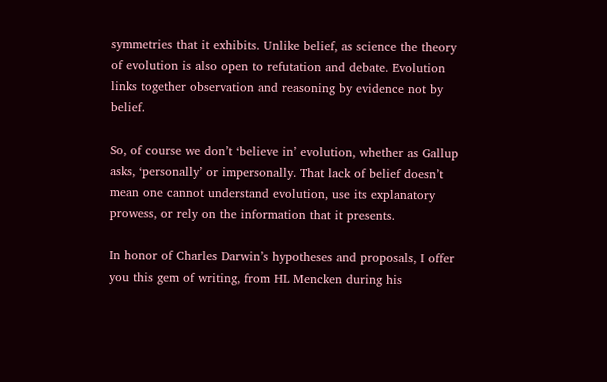symmetries that it exhibits. Unlike belief, as science the theory of evolution is also open to refutation and debate. Evolution links together observation and reasoning by evidence not by belief.

So, of course we don’t ‘believe in’ evolution, whether as Gallup asks, ‘personally’ or impersonally. That lack of belief doesn’t mean one cannot understand evolution, use its explanatory prowess, or rely on the information that it presents.

In honor of Charles Darwin’s hypotheses and proposals, I offer you this gem of writing, from HL Mencken during his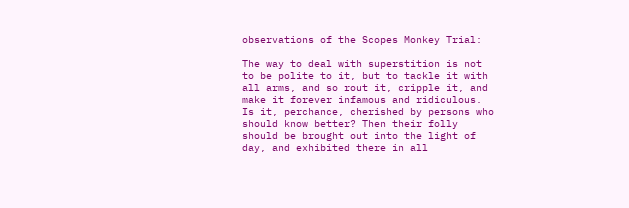observations of the Scopes Monkey Trial:

The way to deal with superstition is not to be polite to it, but to tackle it with all arms, and so rout it, cripple it, and make it forever infamous and ridiculous. Is it, perchance, cherished by persons who should know better? Then their folly should be brought out into the light of day, and exhibited there in all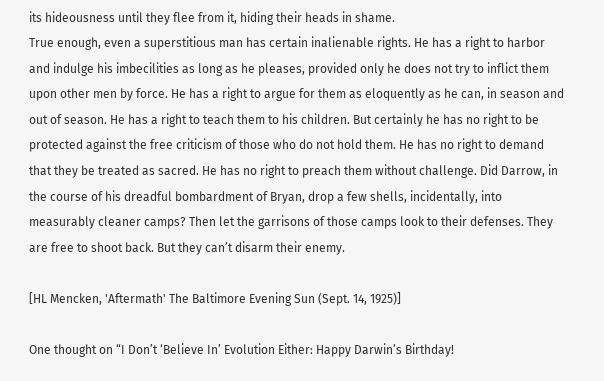its hideousness until they flee from it, hiding their heads in shame.
True enough, even a superstitious man has certain inalienable rights. He has a right to harbor and indulge his imbecilities as long as he pleases, provided only he does not try to inflict them upon other men by force. He has a right to argue for them as eloquently as he can, in season and out of season. He has a right to teach them to his children. But certainly he has no right to be protected against the free criticism of those who do not hold them. He has no right to demand that they be treated as sacred. He has no right to preach them without challenge. Did Darrow, in the course of his dreadful bombardment of Bryan, drop a few shells, incidentally, into measurably cleaner camps? Then let the garrisons of those camps look to their defenses. They are free to shoot back. But they can’t disarm their enemy.

[HL Mencken, 'Aftermath' The Baltimore Evening Sun (Sept. 14, 1925)]

One thought on “I Don’t ‘Believe In’ Evolution Either: Happy Darwin’s Birthday!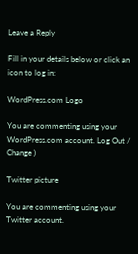Leave a Reply

Fill in your details below or click an icon to log in:

WordPress.com Logo

You are commenting using your WordPress.com account. Log Out / Change )

Twitter picture

You are commenting using your Twitter account.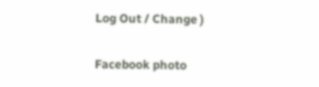Log Out / Change )

Facebook photo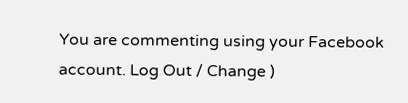You are commenting using your Facebook account. Log Out / Change )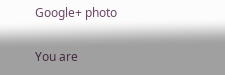Google+ photo

You are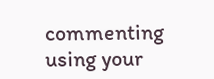commenting using your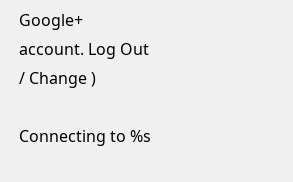Google+ account. Log Out / Change )

Connecting to %s